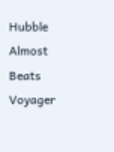Hubble Almost Beats Voyager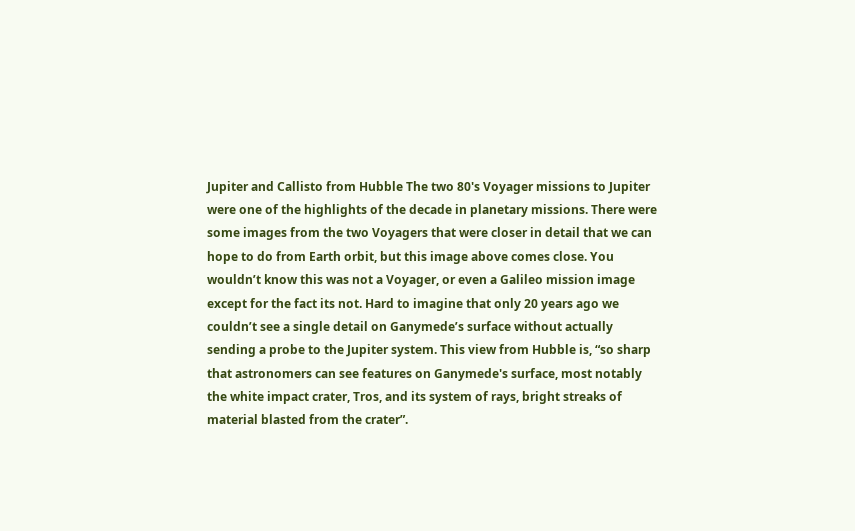Jupiter and Callisto from Hubble The two 80's Voyager missions to Jupiter were one of the highlights of the decade in planetary missions. There were some images from the two Voyagers that were closer in detail that we can hope to do from Earth orbit, but this image above comes close. You wouldn’t know this was not a Voyager, or even a Galileo mission image except for the fact its not. Hard to imagine that only 20 years ago we couldn’t see a single detail on Ganymede’s surface without actually sending a probe to the Jupiter system. This view from Hubble is, “so sharp that astronomers can see features on Ganymede's surface, most notably the white impact crater, Tros, and its system of rays, bright streaks of material blasted from the crater”.